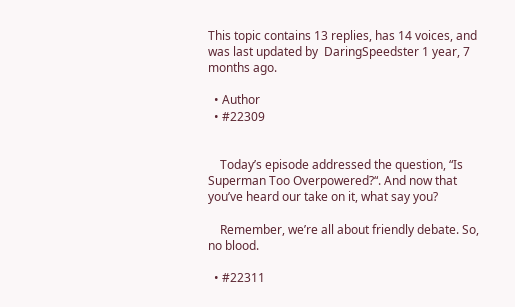This topic contains 13 replies, has 14 voices, and was last updated by  DaringSpeedster 1 year, 7 months ago.

  • Author
  • #22309


    Today’s episode addressed the question, “Is Superman Too Overpowered?“. And now that you’ve heard our take on it, what say you?

    Remember, we’re all about friendly debate. So, no blood.

  • #22311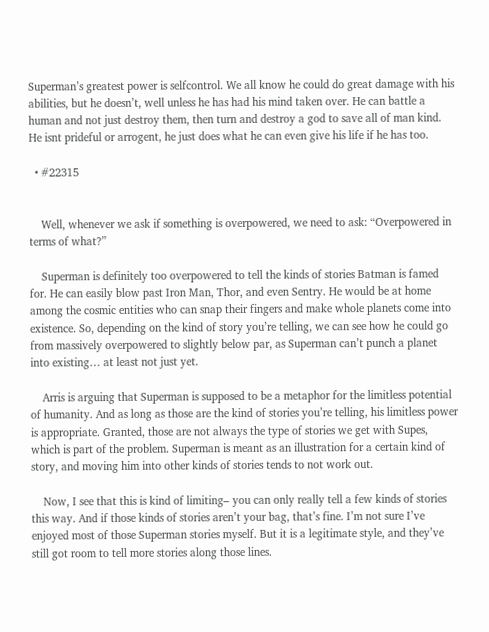Superman’s greatest power is selfcontrol. We all know he could do great damage with his abilities, but he doesn’t, well unless he has had his mind taken over. He can battle a human and not just destroy them, then turn and destroy a god to save all of man kind. He isnt prideful or arrogent, he just does what he can even give his life if he has too.

  • #22315


    Well, whenever we ask if something is overpowered, we need to ask: “Overpowered in terms of what?”

    Superman is definitely too overpowered to tell the kinds of stories Batman is famed for. He can easily blow past Iron Man, Thor, and even Sentry. He would be at home among the cosmic entities who can snap their fingers and make whole planets come into existence. So, depending on the kind of story you’re telling, we can see how he could go from massively overpowered to slightly below par, as Superman can’t punch a planet into existing… at least not just yet.

    Arris is arguing that Superman is supposed to be a metaphor for the limitless potential of humanity. And as long as those are the kind of stories you’re telling, his limitless power is appropriate. Granted, those are not always the type of stories we get with Supes, which is part of the problem. Superman is meant as an illustration for a certain kind of story, and moving him into other kinds of stories tends to not work out.

    Now, I see that this is kind of limiting– you can only really tell a few kinds of stories this way. And if those kinds of stories aren’t your bag, that’s fine. I’m not sure I’ve enjoyed most of those Superman stories myself. But it is a legitimate style, and they’ve still got room to tell more stories along those lines.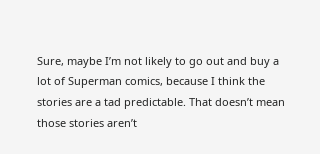Sure, maybe I’m not likely to go out and buy a lot of Superman comics, because I think the stories are a tad predictable. That doesn’t mean those stories aren’t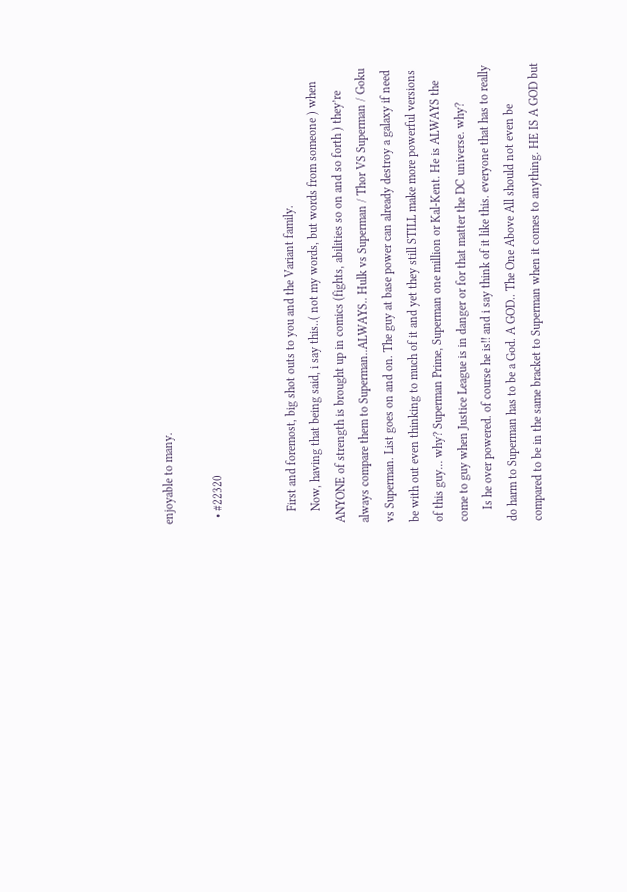enjoyable to many.

  • #22320


    First and foremost, big shot outs to you and the Variant family.
    Now, having that being said, i say this..( not my words, but words from someone ) when ANYONE of strength is brought up in comics (fights, abilities so on and so forth ) they’re always compare them to Superman..ALWAYS.. Hulk vs Superman / Thor VS Superman / Goku vs Superman. List goes on and on. The guy at base power can already destroy a galaxy if need be with out even thinking to much of it and yet they still STILL make more powerful versions of this guy… why? Superman Prime, Superman one million or Kal-Kent. He is ALWAYS the come to guy when Justice League is in danger or for that matter the DC universe. why?
    Is he over powered. of course he is!! and i say think of it like this. everyone that has to really do harm to Superman has to be a God. A GOD.. The One Above All should not even be compared to be in the same bracket to Superman when it comes to anything. HE IS A GOD but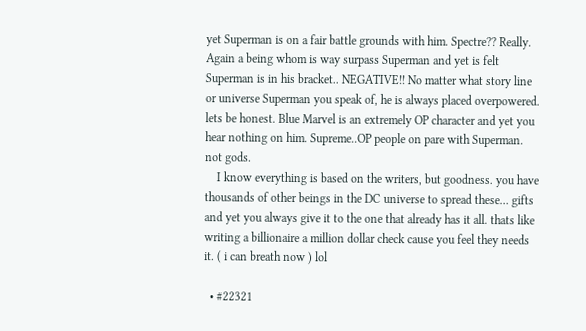yet Superman is on a fair battle grounds with him. Spectre?? Really. Again a being whom is way surpass Superman and yet is felt Superman is in his bracket.. NEGATIVE!! No matter what story line or universe Superman you speak of, he is always placed overpowered. lets be honest. Blue Marvel is an extremely OP character and yet you hear nothing on him. Supreme..OP people on pare with Superman. not gods.
    I know everything is based on the writers, but goodness. you have thousands of other beings in the DC universe to spread these… gifts and yet you always give it to the one that already has it all. thats like writing a billionaire a million dollar check cause you feel they needs it. ( i can breath now ) lol

  • #22321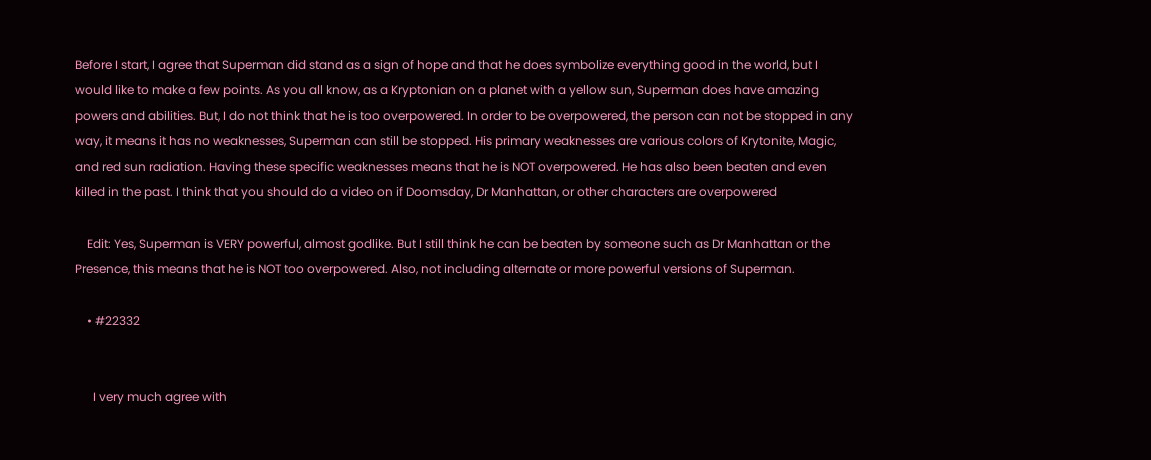Before I start, I agree that Superman did stand as a sign of hope and that he does symbolize everything good in the world, but I would like to make a few points. As you all know, as a Kryptonian on a planet with a yellow sun, Superman does have amazing powers and abilities. But, I do not think that he is too overpowered. In order to be overpowered, the person can not be stopped in any way, it means it has no weaknesses, Superman can still be stopped. His primary weaknesses are various colors of Krytonite, Magic, and red sun radiation. Having these specific weaknesses means that he is NOT overpowered. He has also been beaten and even killed in the past. I think that you should do a video on if Doomsday, Dr Manhattan, or other characters are overpowered

    Edit: Yes, Superman is VERY powerful, almost godlike. But I still think he can be beaten by someone such as Dr Manhattan or the Presence, this means that he is NOT too overpowered. Also, not including alternate or more powerful versions of Superman.

    • #22332


      I very much agree with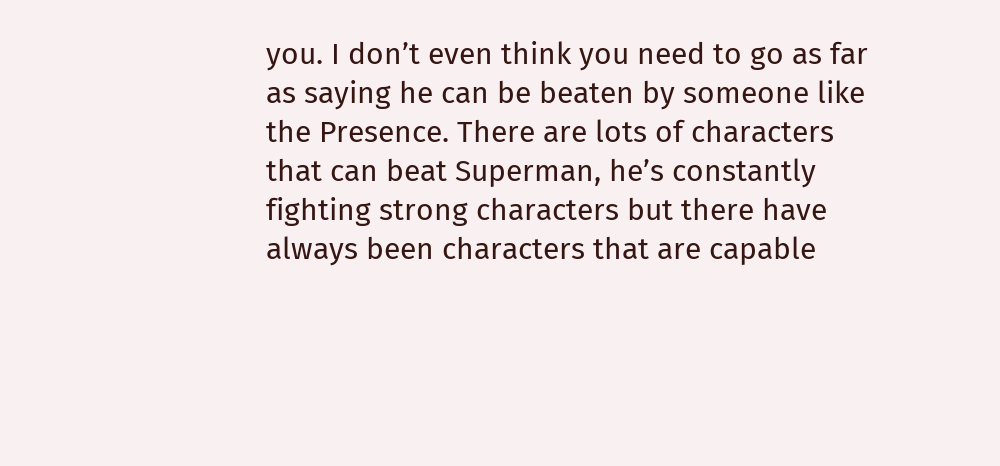you. I don’t even think you need to go as far as saying he can be beaten by someone like the Presence. There are lots of characters that can beat Superman, he’s constantly fighting strong characters but there have always been characters that are capable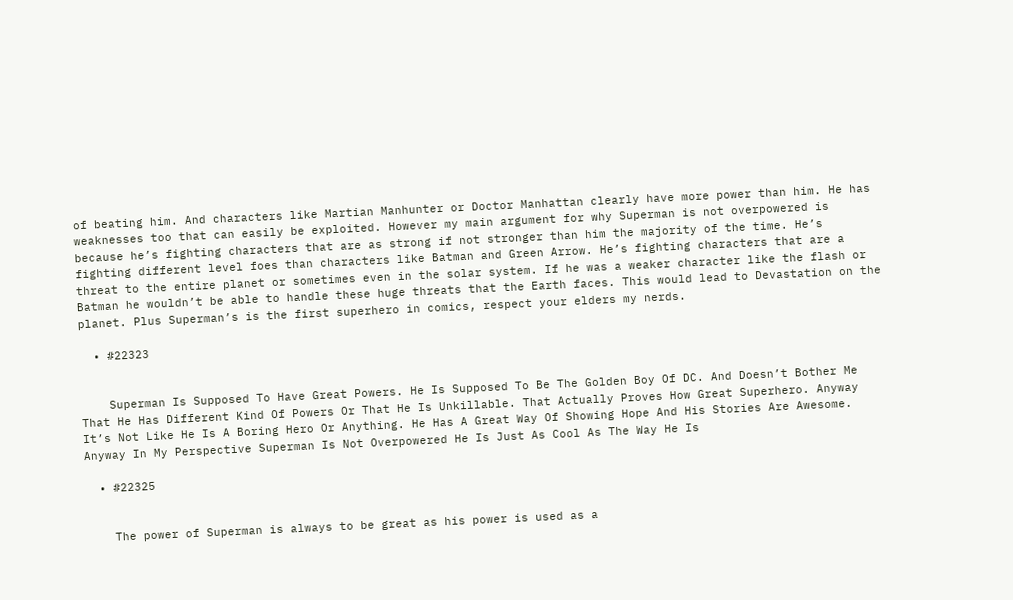of beating him. And characters like Martian Manhunter or Doctor Manhattan clearly have more power than him. He has weaknesses too that can easily be exploited. However my main argument for why Superman is not overpowered is because he’s fighting characters that are as strong if not stronger than him the majority of the time. He’s fighting different level foes than characters like Batman and Green Arrow. He’s fighting characters that are a threat to the entire planet or sometimes even in the solar system. If he was a weaker character like the flash or Batman he wouldn’t be able to handle these huge threats that the Earth faces. This would lead to Devastation on the planet. Plus Superman’s is the first superhero in comics, respect your elders my nerds.

  • #22323


    Superman Is Supposed To Have Great Powers. He Is Supposed To Be The Golden Boy Of DC. And Doesn’t Bother Me That He Has Different Kind Of Powers Or That He Is Unkillable. That Actually Proves How Great Superhero. Anyway It’s Not Like He Is A Boring Hero Or Anything. He Has A Great Way Of Showing Hope And His Stories Are Awesome. Anyway In My Perspective Superman Is Not Overpowered He Is Just As Cool As The Way He Is

  • #22325


    The power of Superman is always to be great as his power is used as a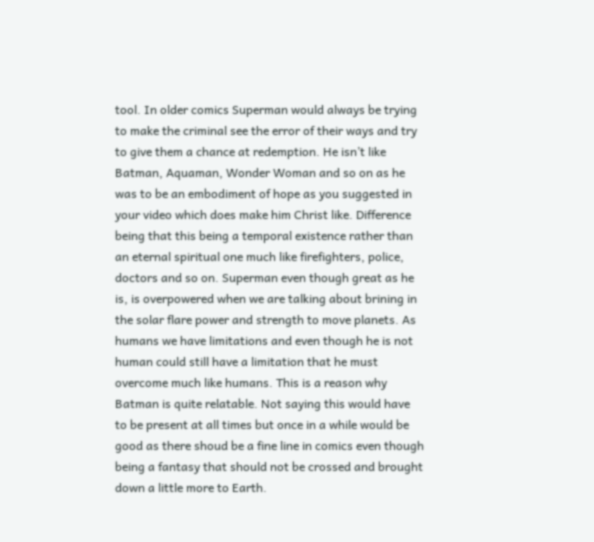tool. In older comics Superman would always be trying to make the criminal see the error of their ways and try to give them a chance at redemption. He isn’t like Batman, Aquaman, Wonder Woman and so on as he was to be an embodiment of hope as you suggested in your video which does make him Christ like. Difference being that this being a temporal existence rather than an eternal spiritual one much like firefighters, police, doctors and so on. Superman even though great as he is, is overpowered when we are talking about brining in the solar flare power and strength to move planets. As humans we have limitations and even though he is not human could still have a limitation that he must overcome much like humans. This is a reason why Batman is quite relatable. Not saying this would have to be present at all times but once in a while would be good as there shoud be a fine line in comics even though being a fantasy that should not be crossed and brought down a little more to Earth.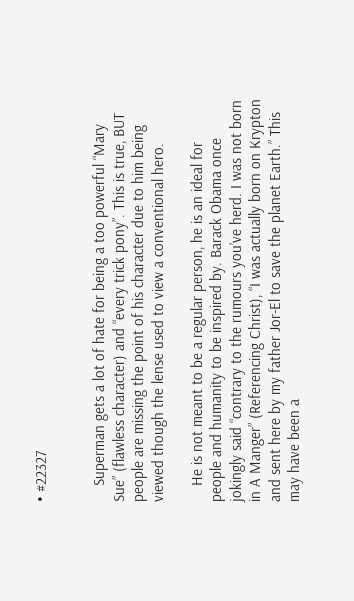• #22327


    Superman gets a lot of hate for being a too powerful “Mary Sue” (flawless character) and “every trick pony”. This is true, BUT people are missing the point of his character due to him being viewed though the lense used to view a conventional hero.

    He is not meant to be a regular person, he is an ideal for people and humanity to be inspired by. Barack Obama once jokingly said “contrary to the rumours you’ve herd. I was not born in A Manger” (Referencing Christ), “I was actually born on Krypton and sent here by my father Jor-El to save the planet Earth.” This may have been a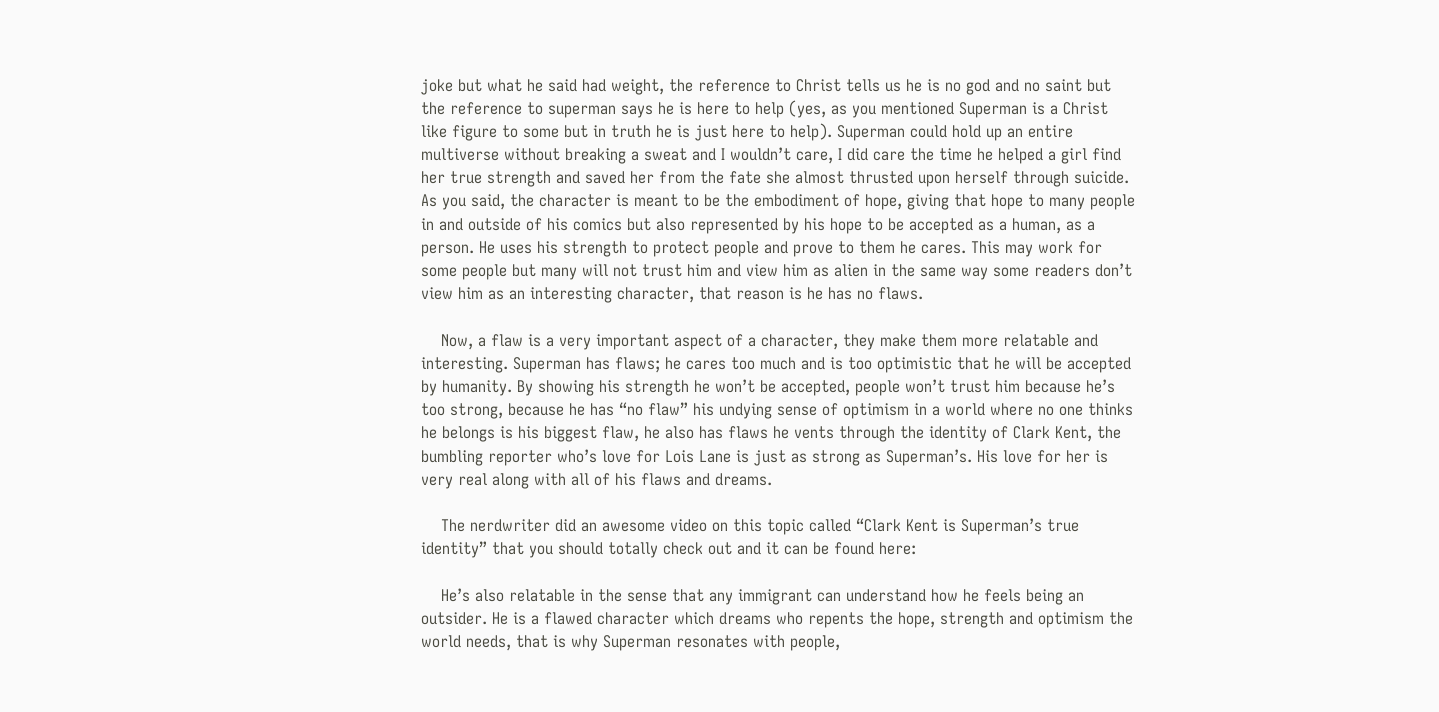joke but what he said had weight, the reference to Christ tells us he is no god and no saint but the reference to superman says he is here to help (yes, as you mentioned Superman is a Christ like figure to some but in truth he is just here to help). Superman could hold up an entire multiverse without breaking a sweat and I wouldn’t care, I did care the time he helped a girl find her true strength and saved her from the fate she almost thrusted upon herself through suicide. As you said, the character is meant to be the embodiment of hope, giving that hope to many people in and outside of his comics but also represented by his hope to be accepted as a human, as a person. He uses his strength to protect people and prove to them he cares. This may work for some people but many will not trust him and view him as alien in the same way some readers don’t view him as an interesting character, that reason is he has no flaws.

    Now, a flaw is a very important aspect of a character, they make them more relatable and interesting. Superman has flaws; he cares too much and is too optimistic that he will be accepted by humanity. By showing his strength he won’t be accepted, people won’t trust him because he’s too strong, because he has “no flaw” his undying sense of optimism in a world where no one thinks he belongs is his biggest flaw, he also has flaws he vents through the identity of Clark Kent, the bumbling reporter who’s love for Lois Lane is just as strong as Superman’s. His love for her is very real along with all of his flaws and dreams.

    The nerdwriter did an awesome video on this topic called “Clark Kent is Superman’s true identity” that you should totally check out and it can be found here:

    He’s also relatable in the sense that any immigrant can understand how he feels being an outsider. He is a flawed character which dreams who repents the hope, strength and optimism the world needs, that is why Superman resonates with people,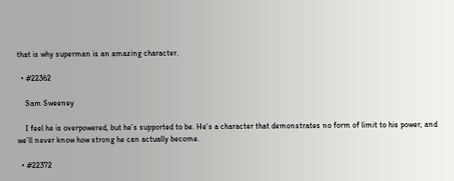that is why superman is an amazing character.

  • #22362

    Sam Sweeney

    I feel he is overpowered, but he’s supported to be. He’s a character that demonstrates no form of limit to his power, and we’ll never know how strong he can actually become.

  • #22372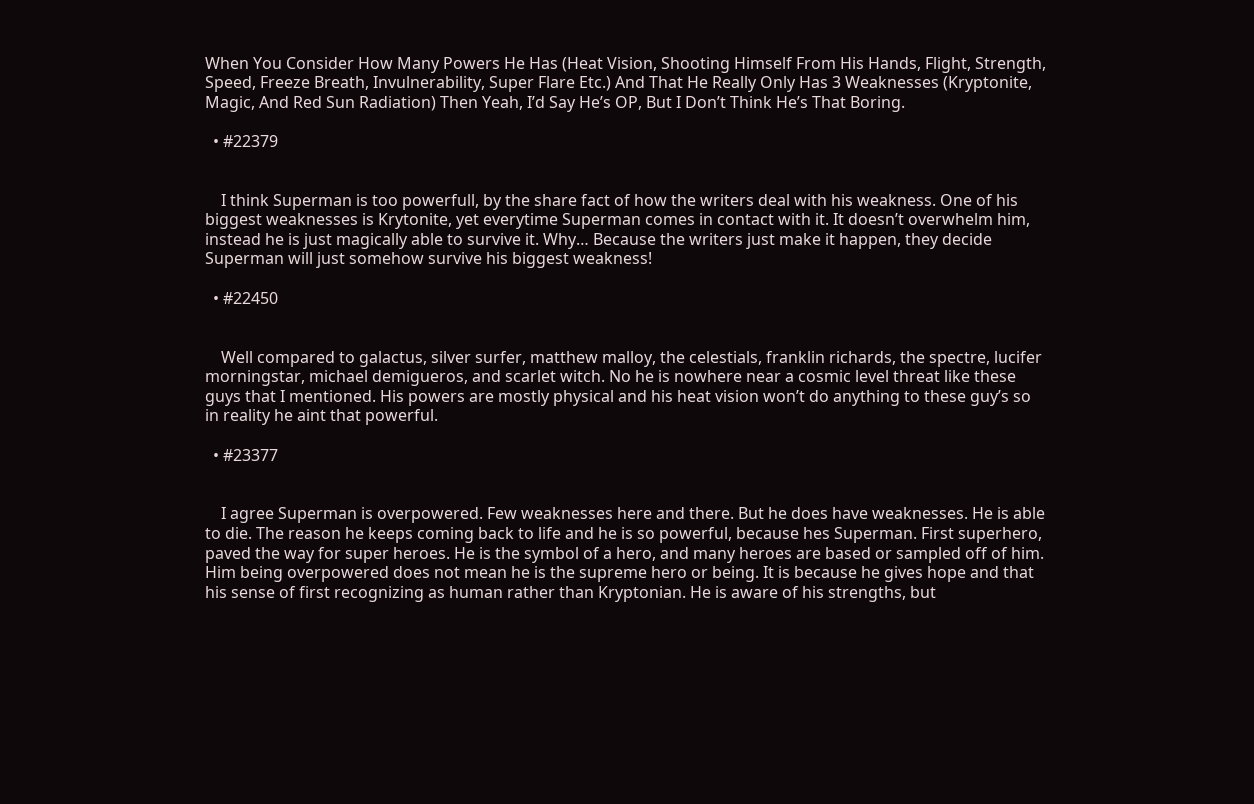When You Consider How Many Powers He Has (Heat Vision, Shooting Himself From His Hands, Flight, Strength, Speed, Freeze Breath, Invulnerability, Super Flare Etc.) And That He Really Only Has 3 Weaknesses (Kryptonite, Magic, And Red Sun Radiation) Then Yeah, I’d Say He’s OP, But I Don’t Think He’s That Boring.

  • #22379


    I think Superman is too powerfull, by the share fact of how the writers deal with his weakness. One of his biggest weaknesses is Krytonite, yet everytime Superman comes in contact with it. It doesn’t overwhelm him, instead he is just magically able to survive it. Why… Because the writers just make it happen, they decide Superman will just somehow survive his biggest weakness!

  • #22450


    Well compared to galactus, silver surfer, matthew malloy, the celestials, franklin richards, the spectre, lucifer morningstar, michael demigueros, and scarlet witch. No he is nowhere near a cosmic level threat like these guys that I mentioned. His powers are mostly physical and his heat vision won’t do anything to these guy’s so in reality he aint that powerful.

  • #23377


    I agree Superman is overpowered. Few weaknesses here and there. But he does have weaknesses. He is able to die. The reason he keeps coming back to life and he is so powerful, because hes Superman. First superhero, paved the way for super heroes. He is the symbol of a hero, and many heroes are based or sampled off of him. Him being overpowered does not mean he is the supreme hero or being. It is because he gives hope and that his sense of first recognizing as human rather than Kryptonian. He is aware of his strengths, but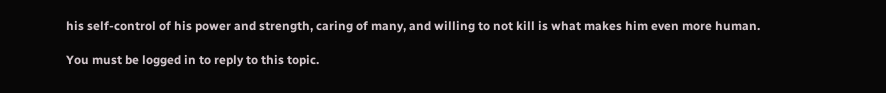his self-control of his power and strength, caring of many, and willing to not kill is what makes him even more human.

You must be logged in to reply to this topic.